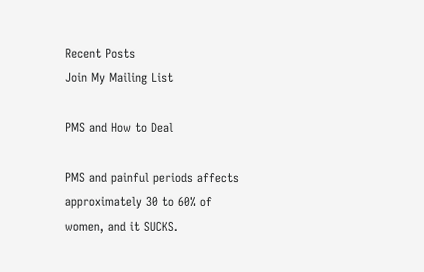Recent Posts
Join My Mailing List

PMS and How to Deal

PMS and painful periods affects approximately 30 to 60% of women, and it SUCKS.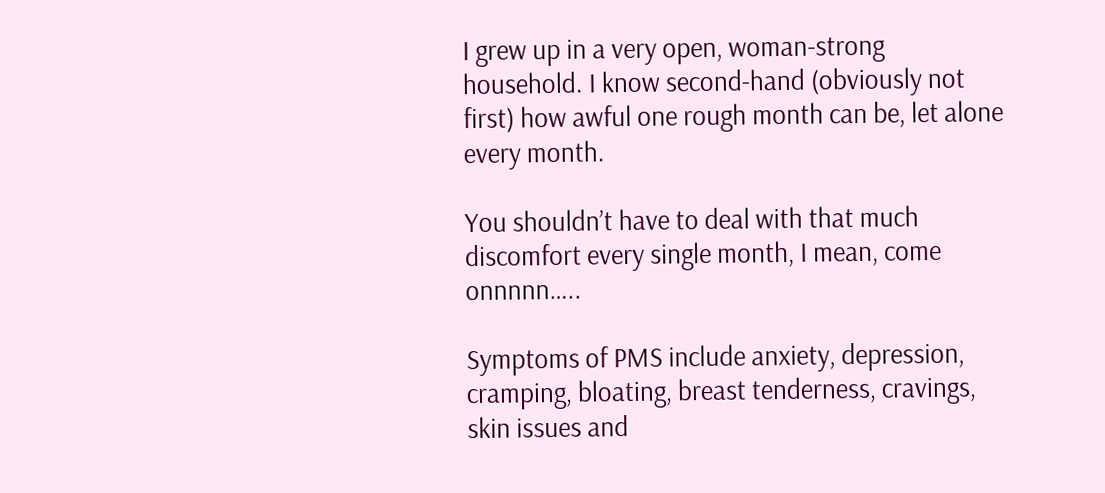I grew up in a very open, woman-strong household. I know second-hand (obviously not first) how awful one rough month can be, let alone every month.

You shouldn’t have to deal with that much discomfort every single month, I mean, come onnnnn…..

Symptoms of PMS include anxiety, depression, cramping, bloating, breast tenderness, cravings, skin issues and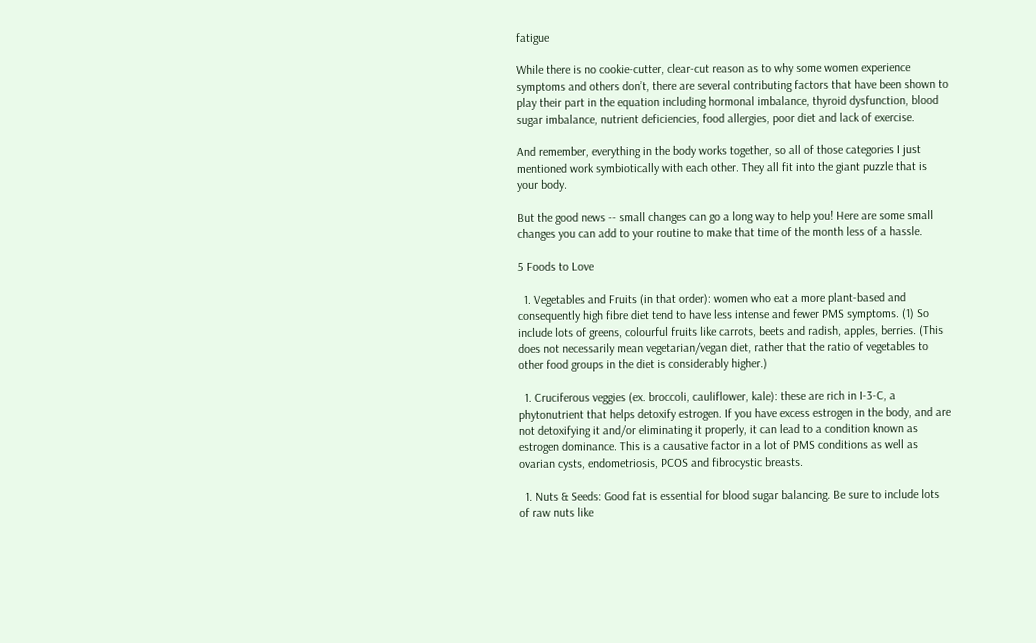fatigue

While there is no cookie-cutter, clear-cut reason as to why some women experience symptoms and others don’t, there are several contributing factors that have been shown to play their part in the equation including hormonal imbalance, thyroid dysfunction, blood sugar imbalance, nutrient deficiencies, food allergies, poor diet and lack of exercise.

And remember, everything in the body works together, so all of those categories I just mentioned work symbiotically with each other. They all fit into the giant puzzle that is your body.

But the good news -- small changes can go a long way to help you! Here are some small changes you can add to your routine to make that time of the month less of a hassle.

5 Foods to Love

  1. Vegetables and Fruits (in that order): women who eat a more plant-based and consequently high fibre diet tend to have less intense and fewer PMS symptoms. (1) So include lots of greens, colourful fruits like carrots, beets and radish, apples, berries. (This does not necessarily mean vegetarian/vegan diet, rather that the ratio of vegetables to other food groups in the diet is considerably higher.)

  1. Cruciferous veggies (ex. broccoli, cauliflower, kale): these are rich in I-3-C, a phytonutrient that helps detoxify estrogen. If you have excess estrogen in the body, and are not detoxifying it and/or eliminating it properly, it can lead to a condition known as estrogen dominance. This is a causative factor in a lot of PMS conditions as well as ovarian cysts, endometriosis, PCOS and fibrocystic breasts.

  1. Nuts & Seeds: Good fat is essential for blood sugar balancing. Be sure to include lots of raw nuts like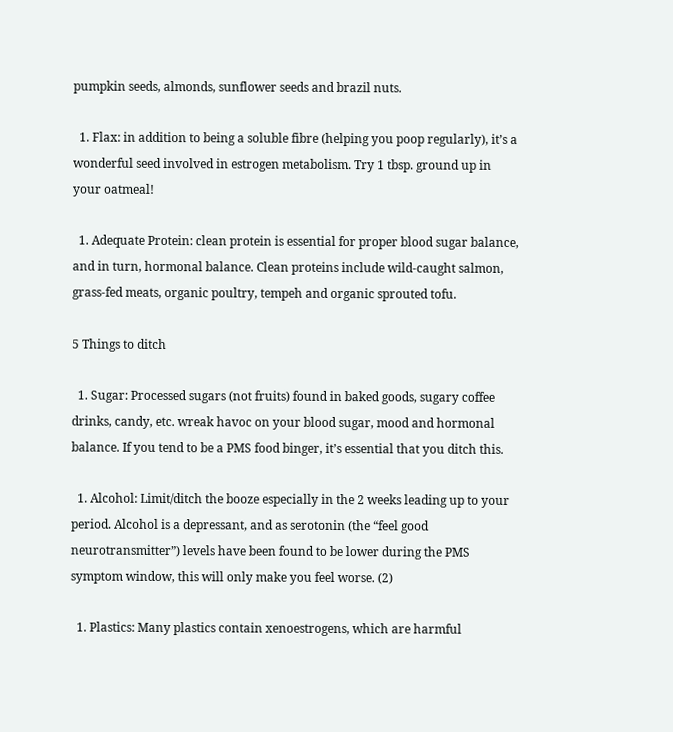pumpkin seeds, almonds, sunflower seeds and brazil nuts.

  1. Flax: in addition to being a soluble fibre (helping you poop regularly), it’s a wonderful seed involved in estrogen metabolism. Try 1 tbsp. ground up in your oatmeal!

  1. Adequate Protein: clean protein is essential for proper blood sugar balance, and in turn, hormonal balance. Clean proteins include wild-caught salmon, grass-fed meats, organic poultry, tempeh and organic sprouted tofu.

5 Things to ditch

  1. Sugar: Processed sugars (not fruits) found in baked goods, sugary coffee drinks, candy, etc. wreak havoc on your blood sugar, mood and hormonal balance. If you tend to be a PMS food binger, it’s essential that you ditch this.

  1. Alcohol: Limit/ditch the booze especially in the 2 weeks leading up to your period. Alcohol is a depressant, and as serotonin (the “feel good neurotransmitter”) levels have been found to be lower during the PMS symptom window, this will only make you feel worse. (2)

  1. Plastics: Many plastics contain xenoestrogens, which are harmful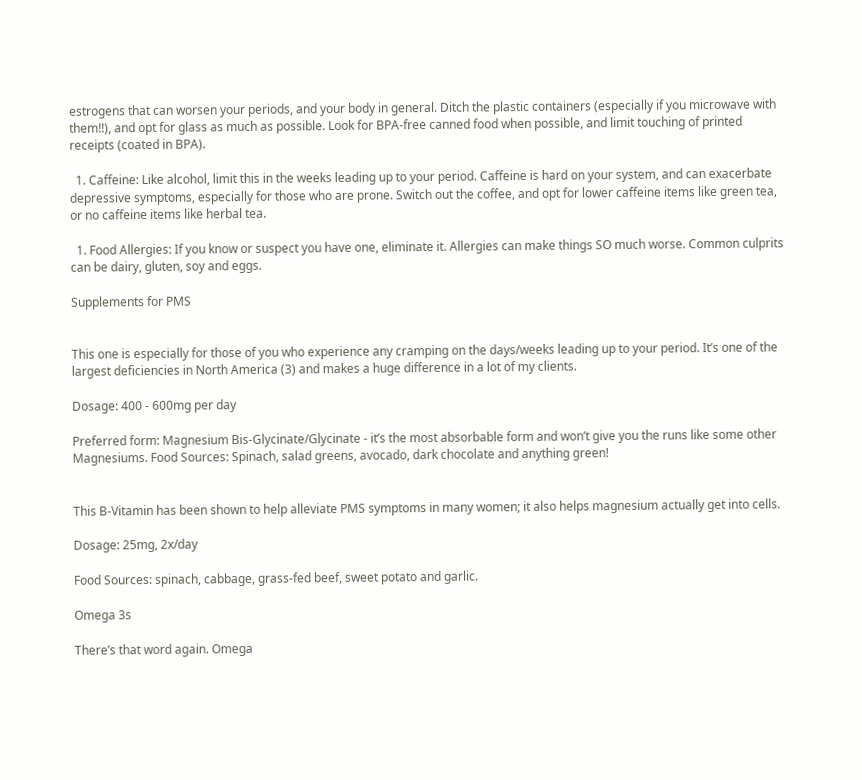estrogens that can worsen your periods, and your body in general. Ditch the plastic containers (especially if you microwave with them!!), and opt for glass as much as possible. Look for BPA-free canned food when possible, and limit touching of printed receipts (coated in BPA).

  1. Caffeine: Like alcohol, limit this in the weeks leading up to your period. Caffeine is hard on your system, and can exacerbate depressive symptoms, especially for those who are prone. Switch out the coffee, and opt for lower caffeine items like green tea, or no caffeine items like herbal tea.

  1. Food Allergies: If you know or suspect you have one, eliminate it. Allergies can make things SO much worse. Common culprits can be dairy, gluten, soy and eggs.

Supplements for PMS


This one is especially for those of you who experience any cramping on the days/weeks leading up to your period. It’s one of the largest deficiencies in North America (3) and makes a huge difference in a lot of my clients.

Dosage: 400 - 600mg per day

Preferred form: Magnesium Bis-Glycinate/Glycinate - it’s the most absorbable form and won’t give you the runs like some other Magnesiums. Food Sources: Spinach, salad greens, avocado, dark chocolate and anything green!


This B-Vitamin has been shown to help alleviate PMS symptoms in many women; it also helps magnesium actually get into cells.

Dosage: 25mg, 2x/day

Food Sources: spinach, cabbage, grass-fed beef, sweet potato and garlic.

Omega 3s

There’s that word again. Omega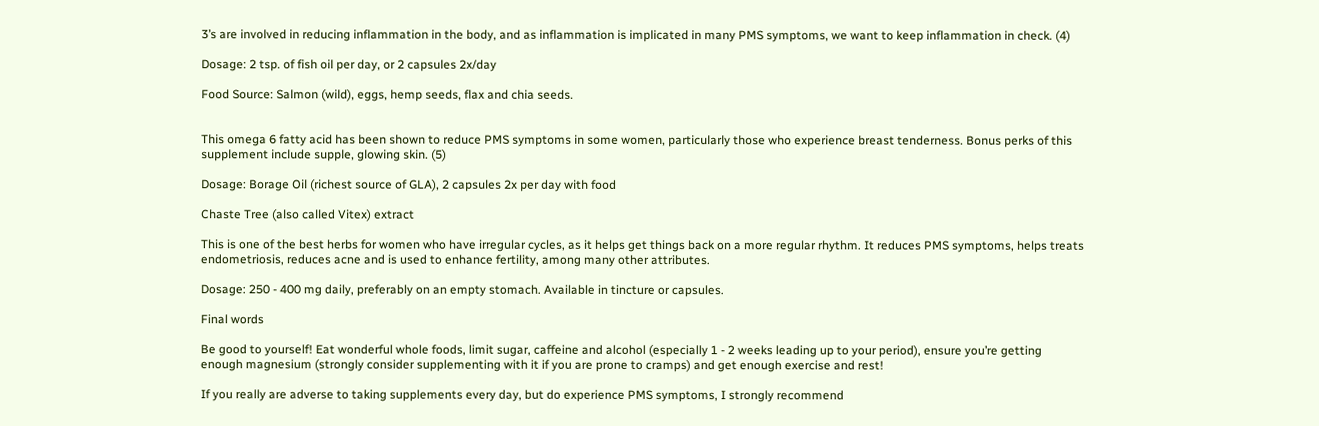3’s are involved in reducing inflammation in the body, and as inflammation is implicated in many PMS symptoms, we want to keep inflammation in check. (4)

Dosage: 2 tsp. of fish oil per day, or 2 capsules 2x/day

Food Source: Salmon (wild), eggs, hemp seeds, flax and chia seeds.


This omega 6 fatty acid has been shown to reduce PMS symptoms in some women, particularly those who experience breast tenderness. Bonus perks of this supplement include supple, glowing skin. (5)

Dosage: Borage Oil (richest source of GLA), 2 capsules 2x per day with food

Chaste Tree (also called Vitex) extract

This is one of the best herbs for women who have irregular cycles, as it helps get things back on a more regular rhythm. It reduces PMS symptoms, helps treats endometriosis, reduces acne and is used to enhance fertility, among many other attributes.

Dosage: 250 - 400 mg daily, preferably on an empty stomach. Available in tincture or capsules.

Final words

Be good to yourself! Eat wonderful whole foods, limit sugar, caffeine and alcohol (especially 1 - 2 weeks leading up to your period), ensure you’re getting enough magnesium (strongly consider supplementing with it if you are prone to cramps) and get enough exercise and rest!

If you really are adverse to taking supplements every day, but do experience PMS symptoms, I strongly recommend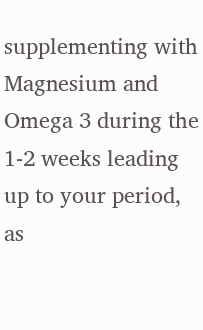supplementing with Magnesium and Omega 3 during the 1-2 weeks leading up to your period, as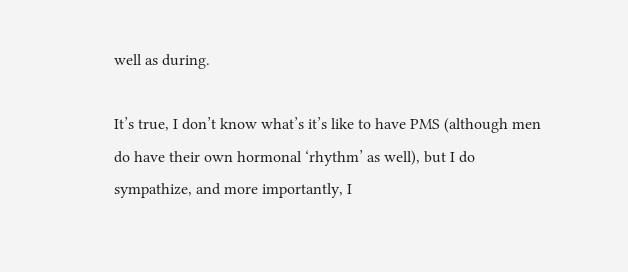well as during.

It’s true, I don’t know what’s it’s like to have PMS (although men do have their own hormonal ‘rhythm’ as well), but I do sympathize, and more importantly, I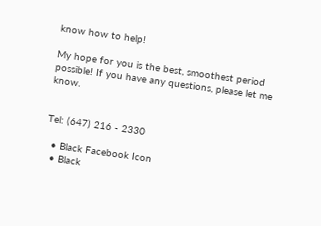know how to help!

My hope for you is the best, smoothest period possible! If you have any questions, please let me know.


Tel: (647) 216 - 2330

  • Black Facebook Icon
  • Black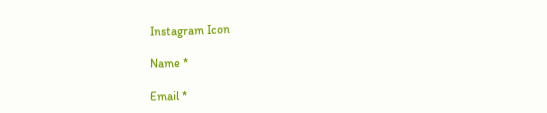Instagram Icon

Name *

Email *